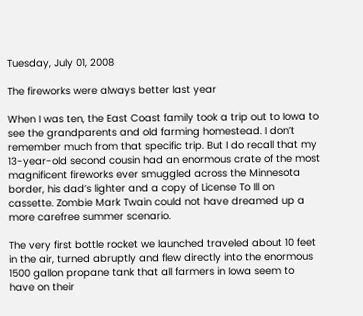Tuesday, July 01, 2008

The fireworks were always better last year

When I was ten, the East Coast family took a trip out to Iowa to see the grandparents and old farming homestead. I don’t remember much from that specific trip. But I do recall that my 13-year-old second cousin had an enormous crate of the most magnificent fireworks ever smuggled across the Minnesota border, his dad’s lighter and a copy of License To Ill on cassette. Zombie Mark Twain could not have dreamed up a more carefree summer scenario.

The very first bottle rocket we launched traveled about 10 feet in the air, turned abruptly and flew directly into the enormous 1500 gallon propane tank that all farmers in Iowa seem to have on their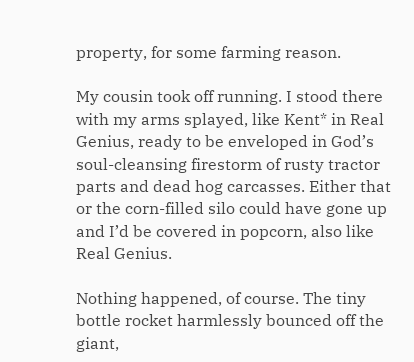property, for some farming reason.

My cousin took off running. I stood there with my arms splayed, like Kent* in Real Genius, ready to be enveloped in God’s soul-cleansing firestorm of rusty tractor parts and dead hog carcasses. Either that or the corn-filled silo could have gone up and I’d be covered in popcorn, also like Real Genius.

Nothing happened, of course. The tiny bottle rocket harmlessly bounced off the giant,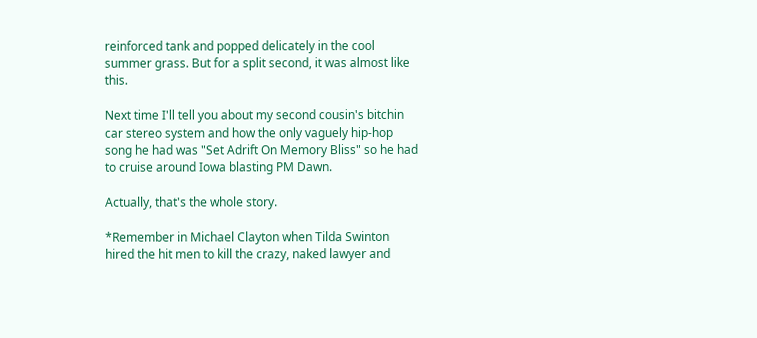reinforced tank and popped delicately in the cool summer grass. But for a split second, it was almost like this.

Next time I'll tell you about my second cousin's bitchin car stereo system and how the only vaguely hip-hop song he had was "Set Adrift On Memory Bliss" so he had to cruise around Iowa blasting PM Dawn.

Actually, that's the whole story.

*Remember in Michael Clayton when Tilda Swinton hired the hit men to kill the crazy, naked lawyer and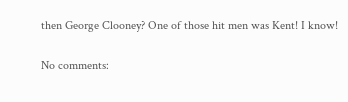then George Clooney? One of those hit men was Kent! I know!

No comments: